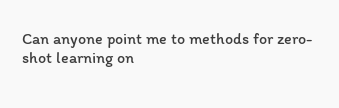Can anyone point me to methods for zero-shot learning on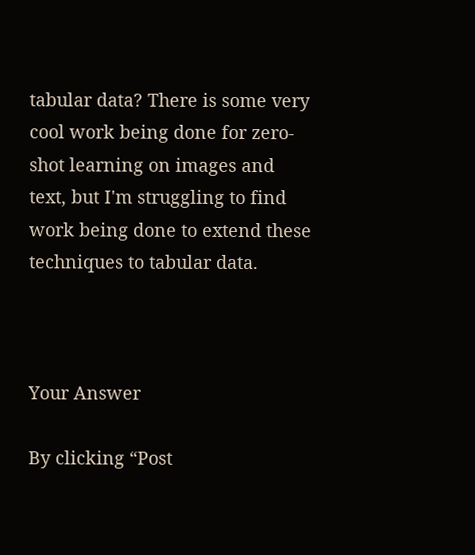tabular data? There is some very cool work being done for zero-shot learning on images and text, but I'm struggling to find work being done to extend these techniques to tabular data.



Your Answer

By clicking “Post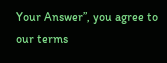Your Answer”, you agree to our terms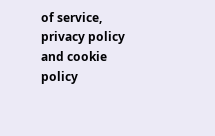of service, privacy policy and cookie policy